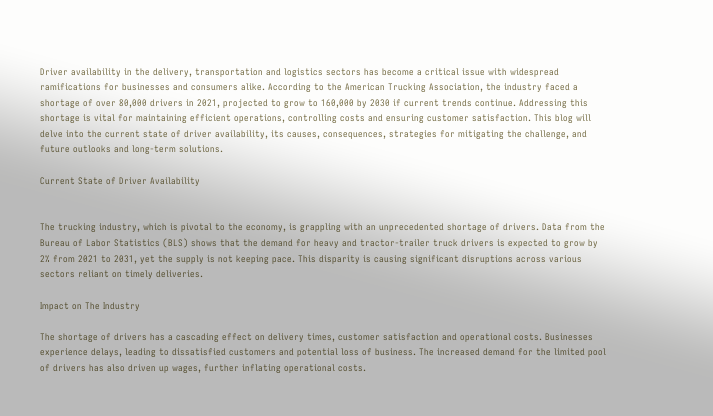Driver availability in the delivery, transportation and logistics sectors has become a critical issue with widespread ramifications for businesses and consumers alike. According to the American Trucking Association, the industry faced a shortage of over 80,000 drivers in 2021, projected to grow to 160,000 by 2030 if current trends continue. Addressing this shortage is vital for maintaining efficient operations, controlling costs and ensuring customer satisfaction. This blog will delve into the current state of driver availability, its causes, consequences, strategies for mitigating the challenge, and future outlooks and long-term solutions.

Current State of Driver Availability


The trucking industry, which is pivotal to the economy, is grappling with an unprecedented shortage of drivers. Data from the Bureau of Labor Statistics (BLS) shows that the demand for heavy and tractor-trailer truck drivers is expected to grow by 2% from 2021 to 2031, yet the supply is not keeping pace. This disparity is causing significant disruptions across various sectors reliant on timely deliveries.

Impact on The Industry

The shortage of drivers has a cascading effect on delivery times, customer satisfaction and operational costs. Businesses experience delays, leading to dissatisfied customers and potential loss of business. The increased demand for the limited pool of drivers has also driven up wages, further inflating operational costs.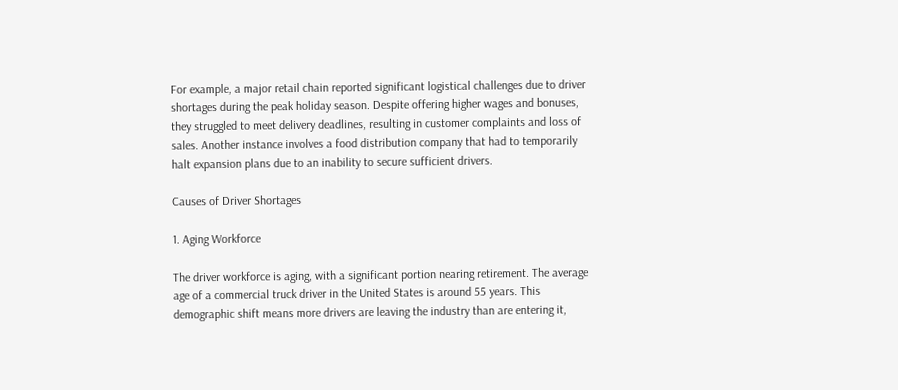For example, a major retail chain reported significant logistical challenges due to driver shortages during the peak holiday season. Despite offering higher wages and bonuses, they struggled to meet delivery deadlines, resulting in customer complaints and loss of sales. Another instance involves a food distribution company that had to temporarily halt expansion plans due to an inability to secure sufficient drivers.

Causes of Driver Shortages

1. Aging Workforce

The driver workforce is aging, with a significant portion nearing retirement. The average age of a commercial truck driver in the United States is around 55 years. This demographic shift means more drivers are leaving the industry than are entering it,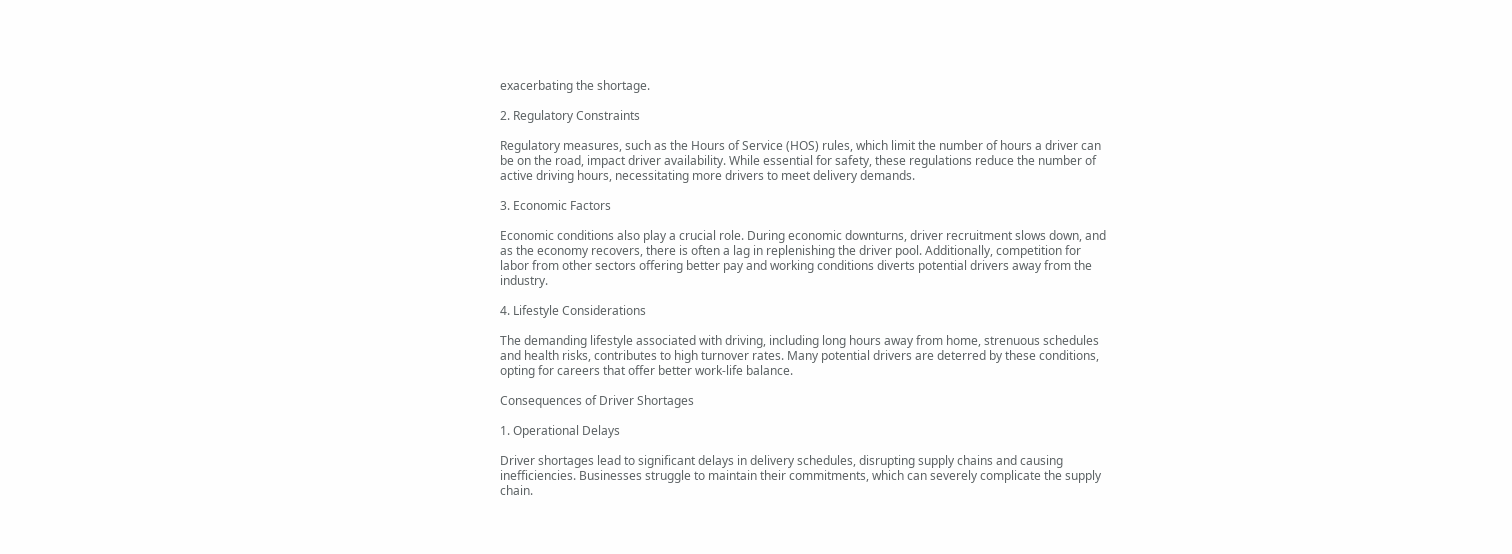exacerbating the shortage.

2. Regulatory Constraints

Regulatory measures, such as the Hours of Service (HOS) rules, which limit the number of hours a driver can be on the road, impact driver availability. While essential for safety, these regulations reduce the number of active driving hours, necessitating more drivers to meet delivery demands.

3. Economic Factors

Economic conditions also play a crucial role. During economic downturns, driver recruitment slows down, and as the economy recovers, there is often a lag in replenishing the driver pool. Additionally, competition for labor from other sectors offering better pay and working conditions diverts potential drivers away from the industry.

4. Lifestyle Considerations

The demanding lifestyle associated with driving, including long hours away from home, strenuous schedules and health risks, contributes to high turnover rates. Many potential drivers are deterred by these conditions, opting for careers that offer better work-life balance.

Consequences of Driver Shortages

1. Operational Delays

Driver shortages lead to significant delays in delivery schedules, disrupting supply chains and causing inefficiencies. Businesses struggle to maintain their commitments, which can severely complicate the supply chain.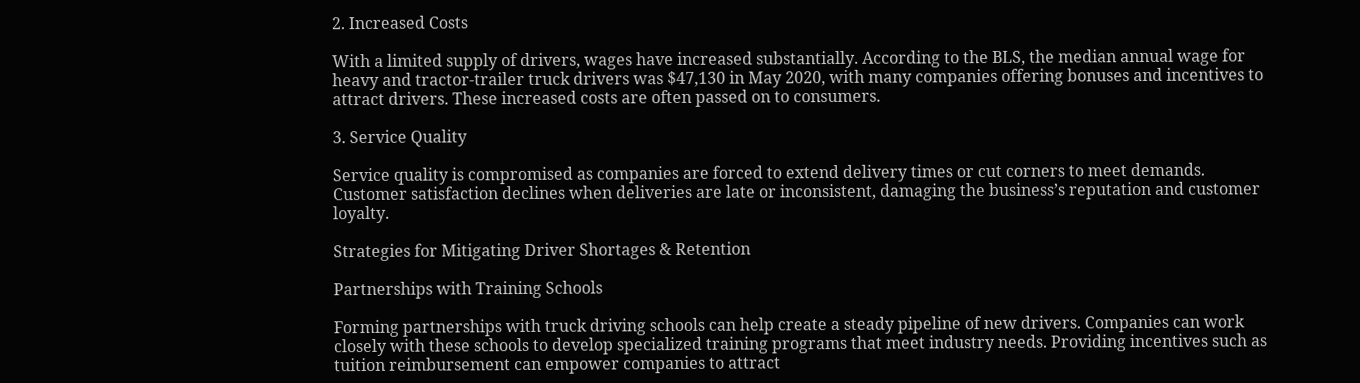2. Increased Costs

With a limited supply of drivers, wages have increased substantially. According to the BLS, the median annual wage for heavy and tractor-trailer truck drivers was $47,130 in May 2020, with many companies offering bonuses and incentives to attract drivers. These increased costs are often passed on to consumers.

3. Service Quality

Service quality is compromised as companies are forced to extend delivery times or cut corners to meet demands. Customer satisfaction declines when deliveries are late or inconsistent, damaging the business’s reputation and customer loyalty.

Strategies for Mitigating Driver Shortages & Retention

Partnerships with Training Schools

Forming partnerships with truck driving schools can help create a steady pipeline of new drivers. Companies can work closely with these schools to develop specialized training programs that meet industry needs. Providing incentives such as tuition reimbursement can empower companies to attract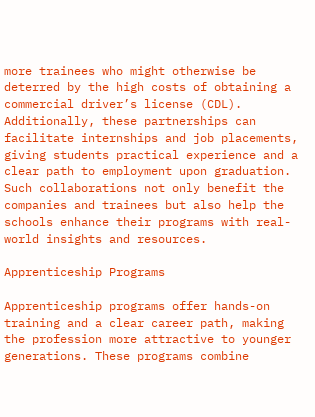more trainees who might otherwise be deterred by the high costs of obtaining a commercial driver’s license (CDL). Additionally, these partnerships can facilitate internships and job placements, giving students practical experience and a clear path to employment upon graduation. Such collaborations not only benefit the companies and trainees but also help the schools enhance their programs with real-world insights and resources.

Apprenticeship Programs

Apprenticeship programs offer hands-on training and a clear career path, making the profession more attractive to younger generations. These programs combine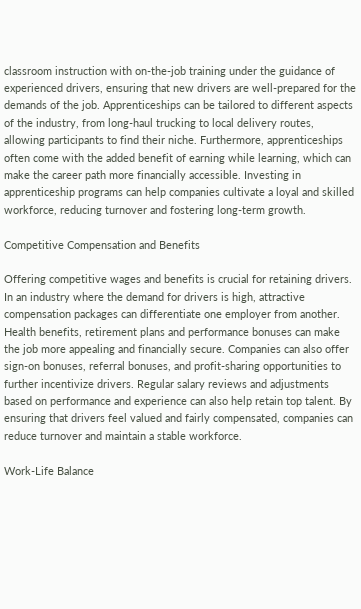classroom instruction with on-the-job training under the guidance of experienced drivers, ensuring that new drivers are well-prepared for the demands of the job. Apprenticeships can be tailored to different aspects of the industry, from long-haul trucking to local delivery routes, allowing participants to find their niche. Furthermore, apprenticeships often come with the added benefit of earning while learning, which can make the career path more financially accessible. Investing in apprenticeship programs can help companies cultivate a loyal and skilled workforce, reducing turnover and fostering long-term growth.

Competitive Compensation and Benefits

Offering competitive wages and benefits is crucial for retaining drivers. In an industry where the demand for drivers is high, attractive compensation packages can differentiate one employer from another. Health benefits, retirement plans and performance bonuses can make the job more appealing and financially secure. Companies can also offer sign-on bonuses, referral bonuses, and profit-sharing opportunities to further incentivize drivers. Regular salary reviews and adjustments based on performance and experience can also help retain top talent. By ensuring that drivers feel valued and fairly compensated, companies can reduce turnover and maintain a stable workforce.

Work-Life Balance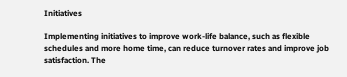Initiatives

Implementing initiatives to improve work-life balance, such as flexible schedules and more home time, can reduce turnover rates and improve job satisfaction. The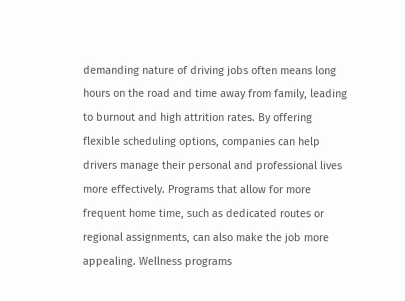demanding nature of driving jobs often means long hours on the road and time away from family, leading to burnout and high attrition rates. By offering flexible scheduling options, companies can help drivers manage their personal and professional lives more effectively. Programs that allow for more frequent home time, such as dedicated routes or regional assignments, can also make the job more appealing. Wellness programs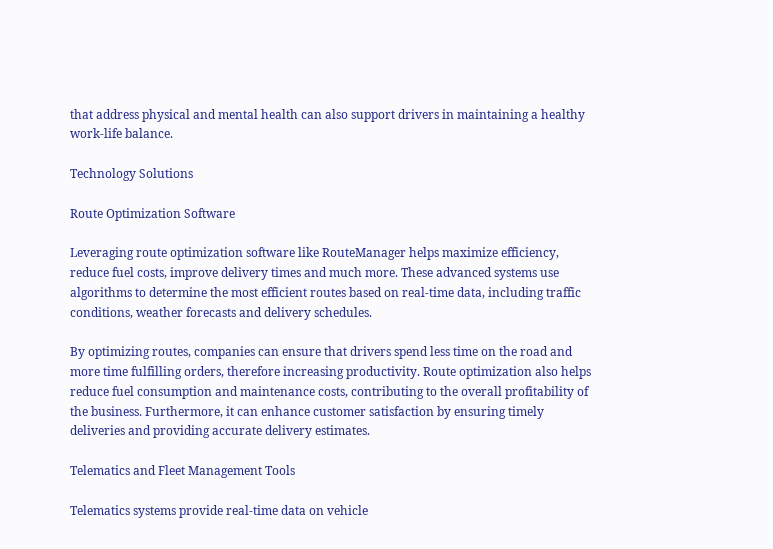that address physical and mental health can also support drivers in maintaining a healthy work-life balance.

Technology Solutions

Route Optimization Software

Leveraging route optimization software like RouteManager helps maximize efficiency, reduce fuel costs, improve delivery times and much more. These advanced systems use algorithms to determine the most efficient routes based on real-time data, including traffic conditions, weather forecasts and delivery schedules.

By optimizing routes, companies can ensure that drivers spend less time on the road and more time fulfilling orders, therefore increasing productivity. Route optimization also helps reduce fuel consumption and maintenance costs, contributing to the overall profitability of the business. Furthermore, it can enhance customer satisfaction by ensuring timely deliveries and providing accurate delivery estimates.

Telematics and Fleet Management Tools

Telematics systems provide real-time data on vehicle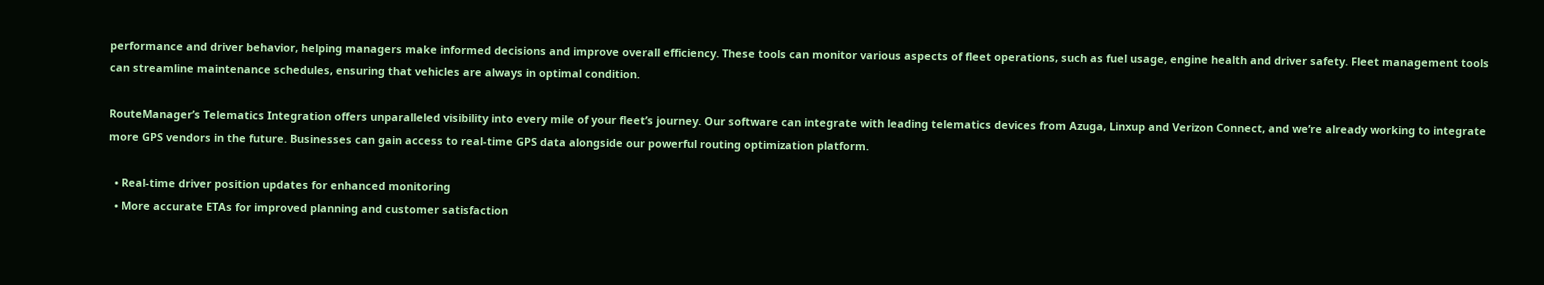performance and driver behavior, helping managers make informed decisions and improve overall efficiency. These tools can monitor various aspects of fleet operations, such as fuel usage, engine health and driver safety. Fleet management tools can streamline maintenance schedules, ensuring that vehicles are always in optimal condition.

RouteManager’s Telematics Integration offers unparalleled visibility into every mile of your fleet’s journey. Our software can integrate with leading telematics devices from Azuga, Linxup and Verizon Connect, and we’re already working to integrate more GPS vendors in the future. Businesses can gain access to real-time GPS data alongside our powerful routing optimization platform.

  • Real-time driver position updates for enhanced monitoring
  • More accurate ETAs for improved planning and customer satisfaction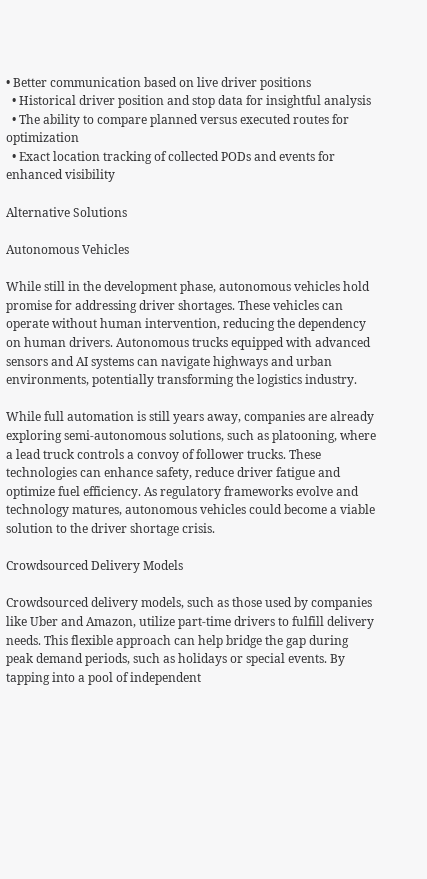• Better communication based on live driver positions
  • Historical driver position and stop data for insightful analysis
  • The ability to compare planned versus executed routes for optimization
  • Exact location tracking of collected PODs and events for enhanced visibility

Alternative Solutions

Autonomous Vehicles

While still in the development phase, autonomous vehicles hold promise for addressing driver shortages. These vehicles can operate without human intervention, reducing the dependency on human drivers. Autonomous trucks equipped with advanced sensors and AI systems can navigate highways and urban environments, potentially transforming the logistics industry.

While full automation is still years away, companies are already exploring semi-autonomous solutions, such as platooning, where a lead truck controls a convoy of follower trucks. These technologies can enhance safety, reduce driver fatigue and optimize fuel efficiency. As regulatory frameworks evolve and technology matures, autonomous vehicles could become a viable solution to the driver shortage crisis.

Crowdsourced Delivery Models

Crowdsourced delivery models, such as those used by companies like Uber and Amazon, utilize part-time drivers to fulfill delivery needs. This flexible approach can help bridge the gap during peak demand periods, such as holidays or special events. By tapping into a pool of independent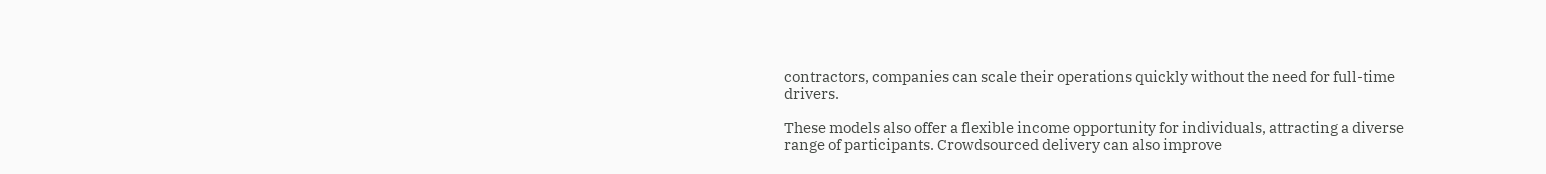contractors, companies can scale their operations quickly without the need for full-time drivers.

These models also offer a flexible income opportunity for individuals, attracting a diverse range of participants. Crowdsourced delivery can also improve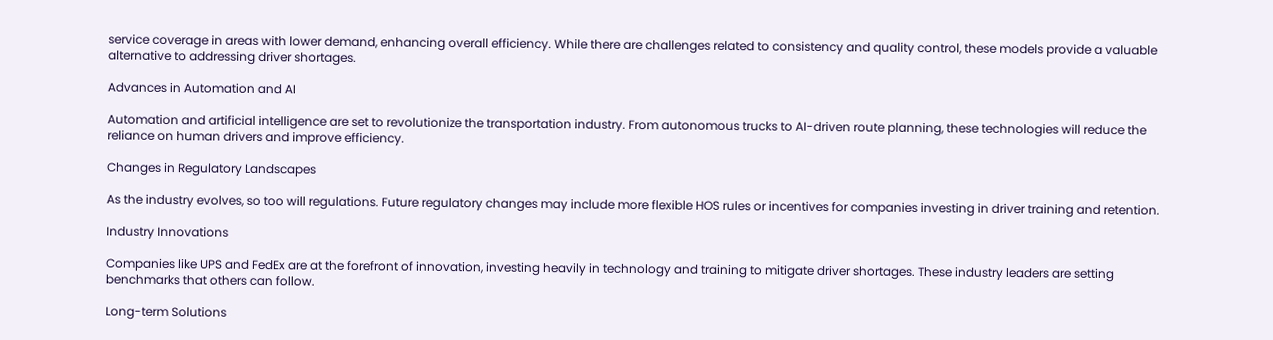service coverage in areas with lower demand, enhancing overall efficiency. While there are challenges related to consistency and quality control, these models provide a valuable alternative to addressing driver shortages.

Advances in Automation and AI

Automation and artificial intelligence are set to revolutionize the transportation industry. From autonomous trucks to AI-driven route planning, these technologies will reduce the reliance on human drivers and improve efficiency.

Changes in Regulatory Landscapes

As the industry evolves, so too will regulations. Future regulatory changes may include more flexible HOS rules or incentives for companies investing in driver training and retention.

Industry Innovations

Companies like UPS and FedEx are at the forefront of innovation, investing heavily in technology and training to mitigate driver shortages. These industry leaders are setting benchmarks that others can follow.

Long-term Solutions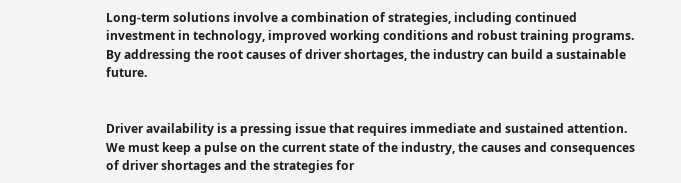Long-term solutions involve a combination of strategies, including continued investment in technology, improved working conditions and robust training programs. By addressing the root causes of driver shortages, the industry can build a sustainable future.


Driver availability is a pressing issue that requires immediate and sustained attention. We must keep a pulse on the current state of the industry, the causes and consequences of driver shortages and the strategies for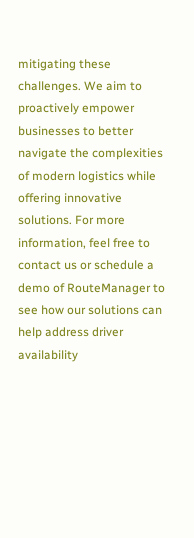mitigating these challenges. We aim to proactively empower businesses to better navigate the complexities of modern logistics while offering innovative solutions. For more information, feel free to contact us or schedule a demo of RouteManager to see how our solutions can help address driver availability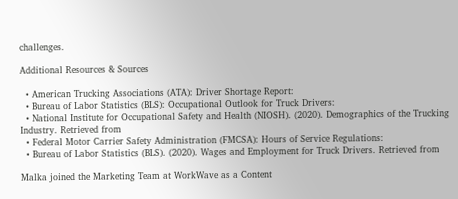challenges.

Additional Resources & Sources

  • American Trucking Associations (ATA): Driver Shortage Report:
  • Bureau of Labor Statistics (BLS): Occupational Outlook for Truck Drivers:
  • National Institute for Occupational Safety and Health (NIOSH). (2020). Demographics of the Trucking Industry. Retrieved from
  • Federal Motor Carrier Safety Administration (FMCSA): Hours of Service Regulations:
  • Bureau of Labor Statistics (BLS). (2020). Wages and Employment for Truck Drivers. Retrieved from

Malka joined the Marketing Team at WorkWave as a Content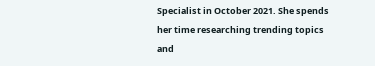Specialist in October 2021. She spends her time researching trending topics and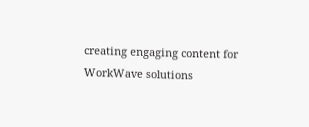creating engaging content for WorkWave solutions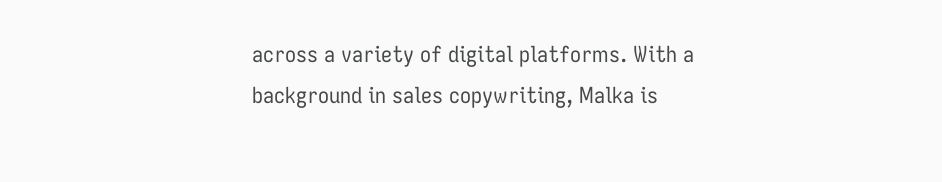across a variety of digital platforms. With a background in sales copywriting, Malka is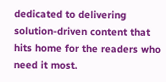dedicated to delivering solution-driven content that hits home for the readers who need it most.